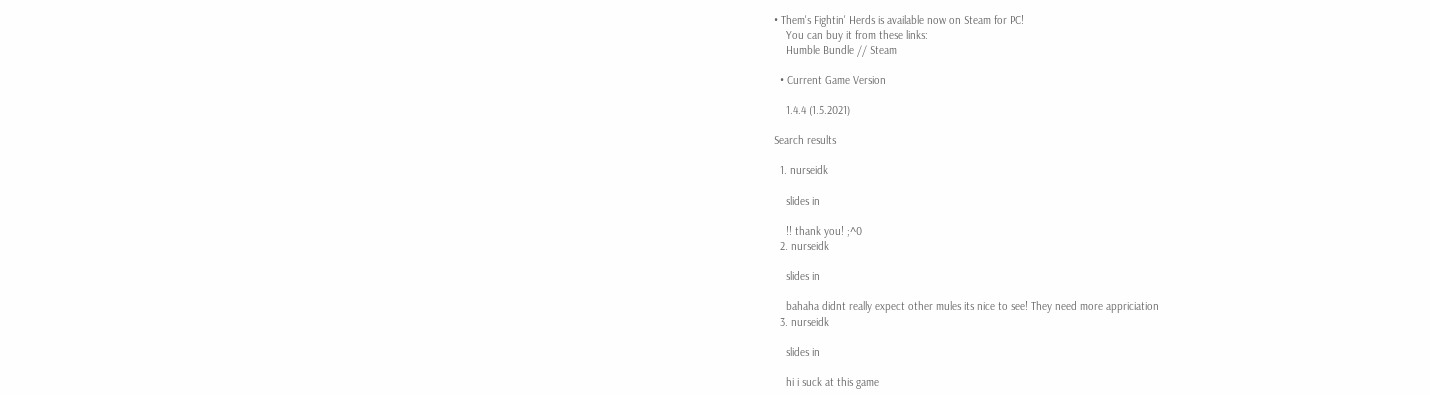• Them's Fightin' Herds is available now on Steam for PC!
    You can buy it from these links:
    Humble Bundle // Steam

  • Current Game Version

    1.4.4 (1.5.2021)

Search results

  1. nurseidk

    slides in

    !! thank you! ;^0
  2. nurseidk

    slides in

    bahaha didnt really expect other mules its nice to see! They need more appriciation
  3. nurseidk

    slides in

    hi i suck at this game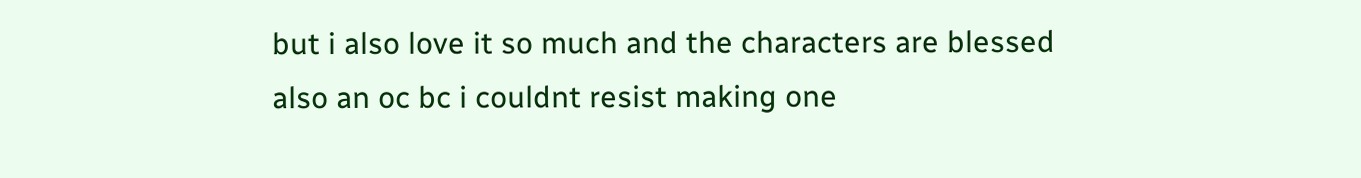but i also love it so much and the characters are blessed also an oc bc i couldnt resist making one